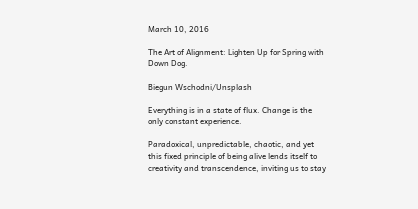March 10, 2016

The Art of Alignment: Lighten Up for Spring with Down Dog.

Biegun Wschodni/Unsplash

Everything is in a state of flux. Change is the only constant experience.

Paradoxical, unpredictable, chaotic, and yet this fixed principle of being alive lends itself to creativity and transcendence, inviting us to stay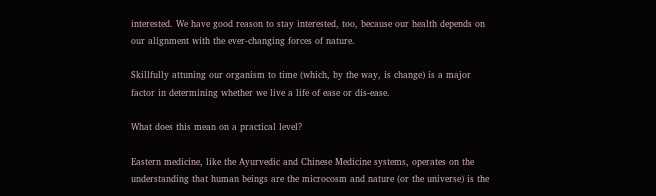interested. We have good reason to stay interested, too, because our health depends on our alignment with the ever-changing forces of nature.

Skillfully attuning our organism to time (which, by the way, is change) is a major factor in determining whether we live a life of ease or dis-ease.

What does this mean on a practical level?

Eastern medicine, like the Ayurvedic and Chinese Medicine systems, operates on the understanding that human beings are the microcosm and nature (or the universe) is the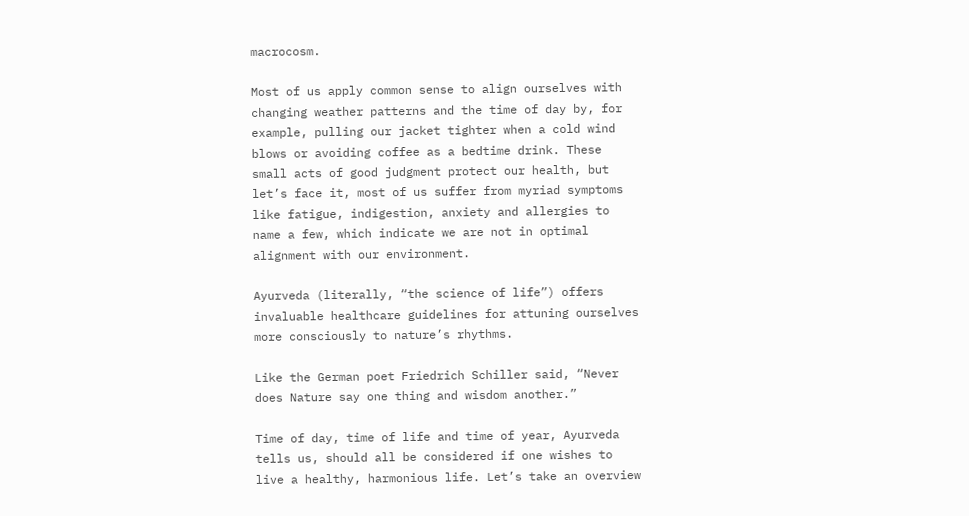macrocosm.

Most of us apply common sense to align ourselves with changing weather patterns and the time of day by, for example, pulling our jacket tighter when a cold wind blows or avoiding coffee as a bedtime drink. These small acts of good judgment protect our health, but let’s face it, most of us suffer from myriad symptoms like fatigue, indigestion, anxiety and allergies to name a few, which indicate we are not in optimal alignment with our environment.

Ayurveda (literally, “the science of life”) offers invaluable healthcare guidelines for attuning ourselves more consciously to nature’s rhythms.

Like the German poet Friedrich Schiller said, “Never does Nature say one thing and wisdom another.”

Time of day, time of life and time of year, Ayurveda tells us, should all be considered if one wishes to live a healthy, harmonious life. Let’s take an overview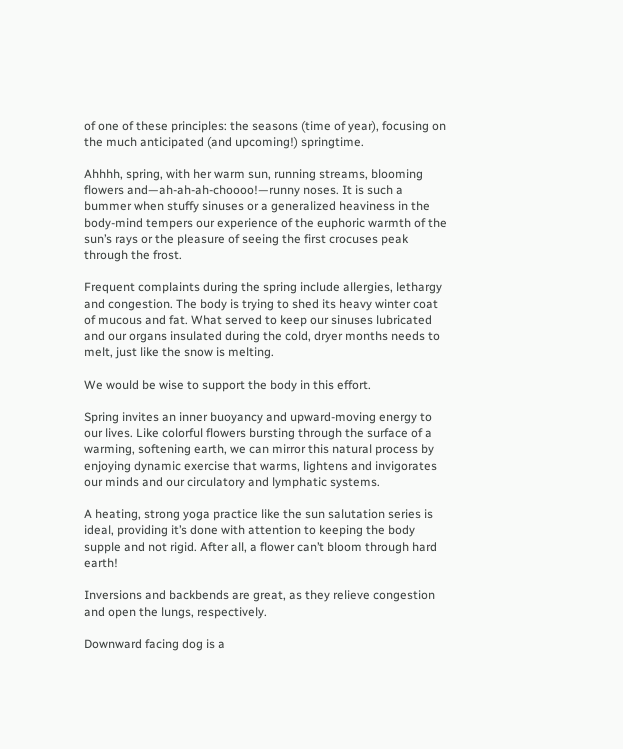of one of these principles: the seasons (time of year), focusing on the much anticipated (and upcoming!) springtime.

Ahhhh, spring, with her warm sun, running streams, blooming flowers and—ah-ah-ah-choooo!—runny noses. It is such a bummer when stuffy sinuses or a generalized heaviness in the body-mind tempers our experience of the euphoric warmth of the sun’s rays or the pleasure of seeing the first crocuses peak through the frost.

Frequent complaints during the spring include allergies, lethargy and congestion. The body is trying to shed its heavy winter coat of mucous and fat. What served to keep our sinuses lubricated and our organs insulated during the cold, dryer months needs to melt, just like the snow is melting.

We would be wise to support the body in this effort.

Spring invites an inner buoyancy and upward-moving energy to our lives. Like colorful flowers bursting through the surface of a warming, softening earth, we can mirror this natural process by enjoying dynamic exercise that warms, lightens and invigorates our minds and our circulatory and lymphatic systems.

A heating, strong yoga practice like the sun salutation series is ideal, providing it’s done with attention to keeping the body supple and not rigid. After all, a flower can’t bloom through hard earth!

Inversions and backbends are great, as they relieve congestion and open the lungs, respectively.

Downward facing dog is a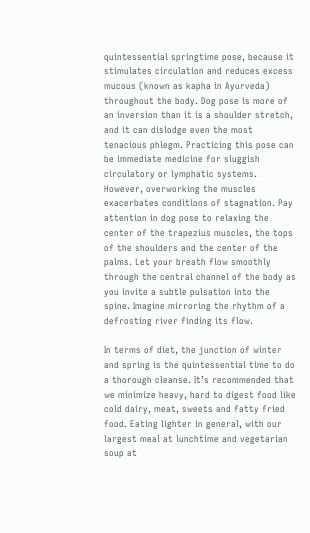quintessential springtime pose, because it stimulates circulation and reduces excess mucous (known as kapha in Ayurveda) throughout the body. Dog pose is more of an inversion than it is a shoulder stretch, and it can dislodge even the most tenacious phlegm. Practicing this pose can be immediate medicine for sluggish circulatory or lymphatic systems. However, overworking the muscles exacerbates conditions of stagnation. Pay attention in dog pose to relaxing the center of the trapezius muscles, the tops of the shoulders and the center of the palms. Let your breath flow smoothly through the central channel of the body as you invite a subtle pulsation into the spine. Imagine mirroring the rhythm of a defrosting river finding its flow.

In terms of diet, the junction of winter and spring is the quintessential time to do a thorough cleanse. It’s recommended that we minimize heavy, hard to digest food like cold dairy, meat, sweets and fatty fried food. Eating lighter in general, with our largest meal at lunchtime and vegetarian soup at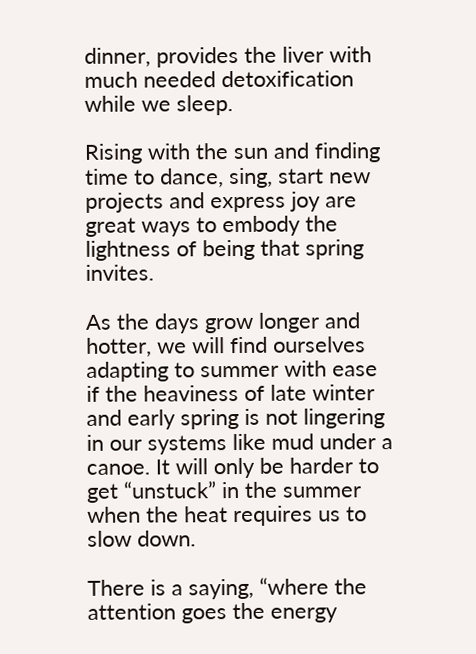dinner, provides the liver with much needed detoxification while we sleep.

Rising with the sun and finding time to dance, sing, start new projects and express joy are great ways to embody the lightness of being that spring invites.

As the days grow longer and hotter, we will find ourselves adapting to summer with ease if the heaviness of late winter and early spring is not lingering in our systems like mud under a canoe. It will only be harder to get “unstuck” in the summer when the heat requires us to slow down.

There is a saying, “where the attention goes the energy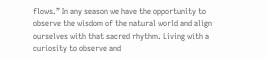flows.” In any season we have the opportunity to observe the wisdom of the natural world and align ourselves with that sacred rhythm. Living with a curiosity to observe and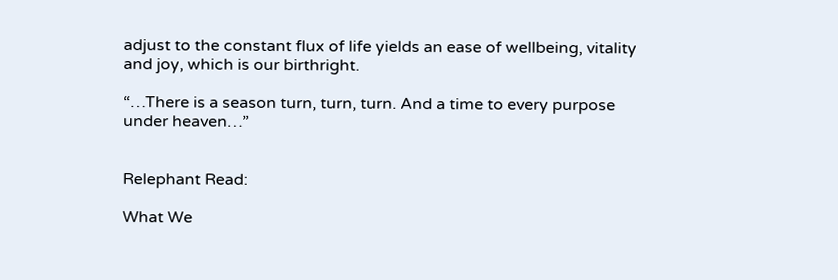adjust to the constant flux of life yields an ease of wellbeing, vitality and joy, which is our birthright.

“…There is a season turn, turn, turn. And a time to every purpose under heaven…”


Relephant Read:

What We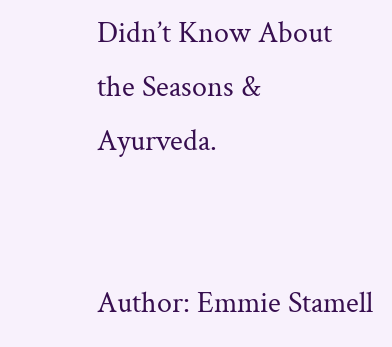Didn’t Know About the Seasons & Ayurveda.


Author: Emmie Stamell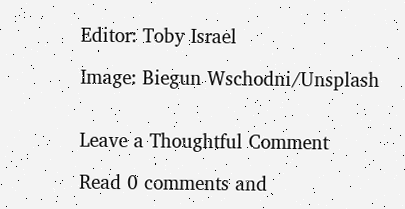Editor: Toby Israel

Image: Biegun Wschodni/Unsplash


Leave a Thoughtful Comment

Read 0 comments and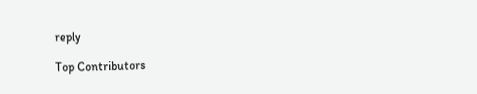reply

Top Contributors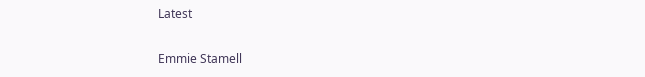Latest

Emmie Stamell